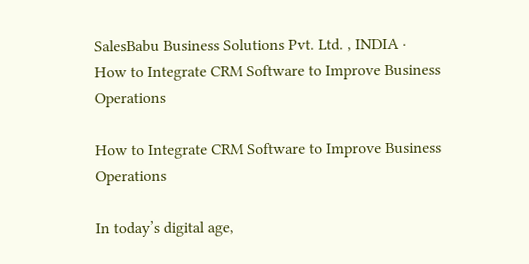SalesBabu Business Solutions Pvt. Ltd. , INDIA ·
How to Integrate CRM Software to Improve Business Operations

How to Integrate CRM Software to Improve Business Operations

In today’s digital age,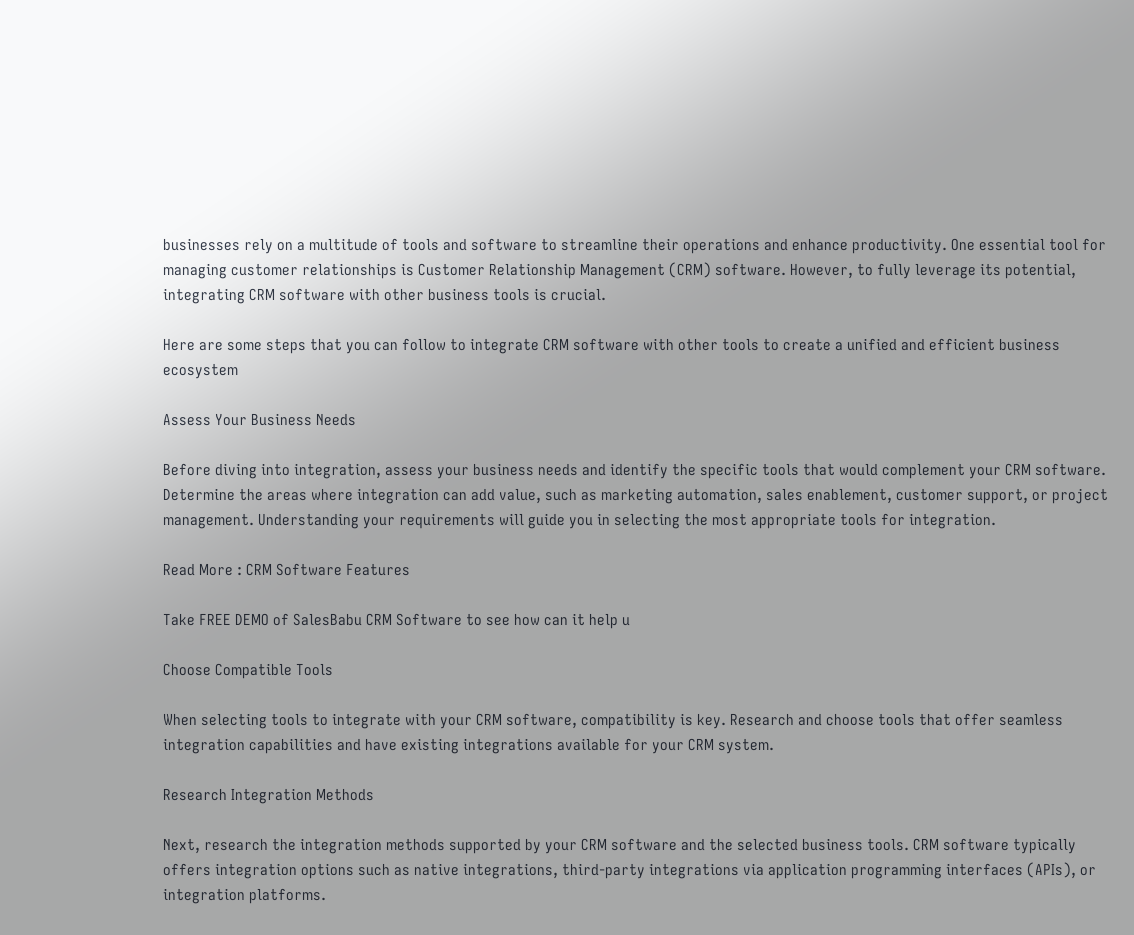businesses rely on a multitude of tools and software to streamline their operations and enhance productivity. One essential tool for managing customer relationships is Customer Relationship Management (CRM) software. However, to fully leverage its potential, integrating CRM software with other business tools is crucial.

Here are some steps that you can follow to integrate CRM software with other tools to create a unified and efficient business ecosystem

Assess Your Business Needs

Before diving into integration, assess your business needs and identify the specific tools that would complement your CRM software. Determine the areas where integration can add value, such as marketing automation, sales enablement, customer support, or project management. Understanding your requirements will guide you in selecting the most appropriate tools for integration.

Read More : CRM Software Features

Take FREE DEMO of SalesBabu CRM Software to see how can it help u

Choose Compatible Tools

When selecting tools to integrate with your CRM software, compatibility is key. Research and choose tools that offer seamless integration capabilities and have existing integrations available for your CRM system.

Research Integration Methods

Next, research the integration methods supported by your CRM software and the selected business tools. CRM software typically offers integration options such as native integrations, third-party integrations via application programming interfaces (APIs), or integration platforms.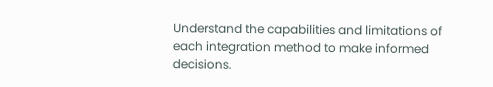Understand the capabilities and limitations of each integration method to make informed decisions.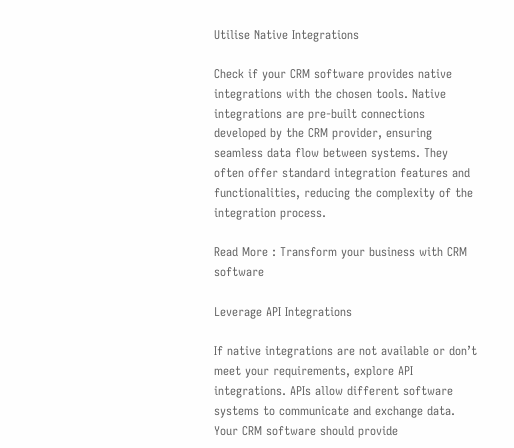Utilise Native Integrations

Check if your CRM software provides native integrations with the chosen tools. Native integrations are pre-built connections developed by the CRM provider, ensuring seamless data flow between systems. They often offer standard integration features and functionalities, reducing the complexity of the integration process.

Read More : Transform your business with CRM software

Leverage API Integrations

If native integrations are not available or don’t meet your requirements, explore API integrations. APIs allow different software systems to communicate and exchange data. Your CRM software should provide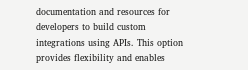documentation and resources for developers to build custom integrations using APIs. This option provides flexibility and enables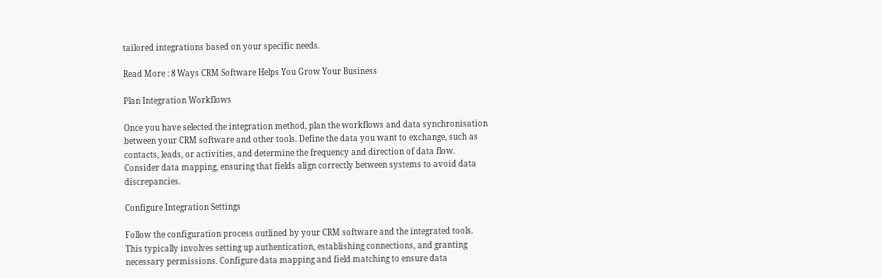tailored integrations based on your specific needs.

Read More : 8 Ways CRM Software Helps You Grow Your Business

Plan Integration Workflows

Once you have selected the integration method, plan the workflows and data synchronisation between your CRM software and other tools. Define the data you want to exchange, such as contacts, leads, or activities, and determine the frequency and direction of data flow. Consider data mapping, ensuring that fields align correctly between systems to avoid data discrepancies.

Configure Integration Settings

Follow the configuration process outlined by your CRM software and the integrated tools. This typically involves setting up authentication, establishing connections, and granting necessary permissions. Configure data mapping and field matching to ensure data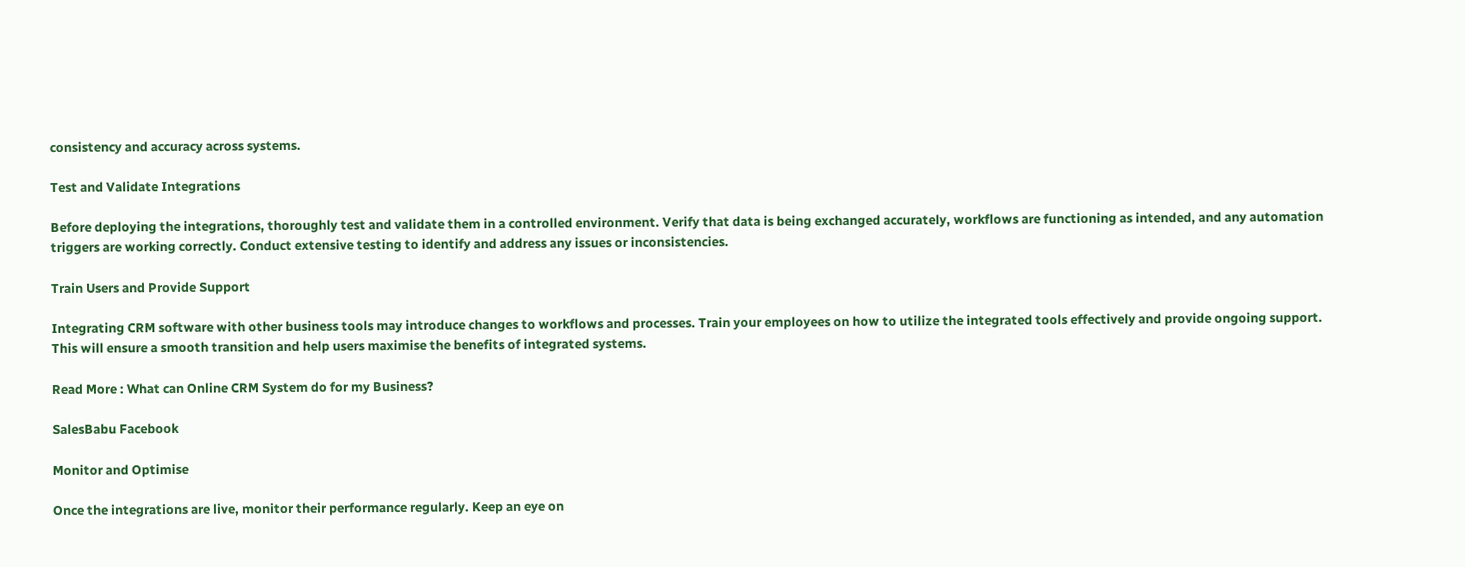consistency and accuracy across systems.

Test and Validate Integrations

Before deploying the integrations, thoroughly test and validate them in a controlled environment. Verify that data is being exchanged accurately, workflows are functioning as intended, and any automation triggers are working correctly. Conduct extensive testing to identify and address any issues or inconsistencies.

Train Users and Provide Support

Integrating CRM software with other business tools may introduce changes to workflows and processes. Train your employees on how to utilize the integrated tools effectively and provide ongoing support. This will ensure a smooth transition and help users maximise the benefits of integrated systems.

Read More : What can Online CRM System do for my Business?

SalesBabu Facebook

Monitor and Optimise

Once the integrations are live, monitor their performance regularly. Keep an eye on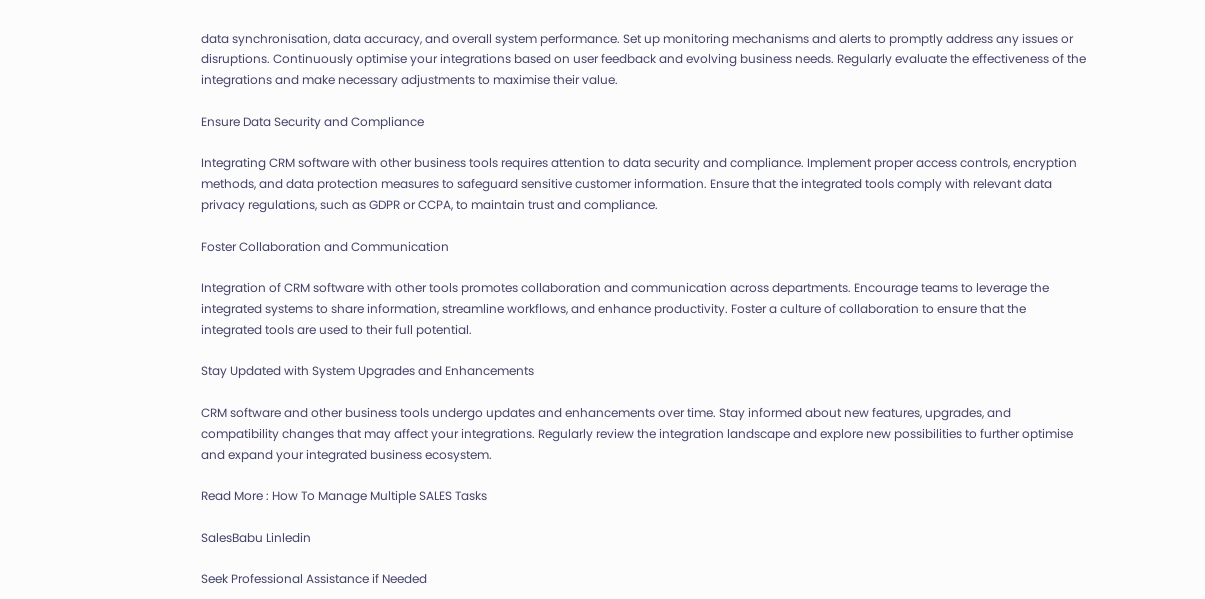data synchronisation, data accuracy, and overall system performance. Set up monitoring mechanisms and alerts to promptly address any issues or disruptions. Continuously optimise your integrations based on user feedback and evolving business needs. Regularly evaluate the effectiveness of the integrations and make necessary adjustments to maximise their value.

Ensure Data Security and Compliance

Integrating CRM software with other business tools requires attention to data security and compliance. Implement proper access controls, encryption methods, and data protection measures to safeguard sensitive customer information. Ensure that the integrated tools comply with relevant data privacy regulations, such as GDPR or CCPA, to maintain trust and compliance.

Foster Collaboration and Communication

Integration of CRM software with other tools promotes collaboration and communication across departments. Encourage teams to leverage the integrated systems to share information, streamline workflows, and enhance productivity. Foster a culture of collaboration to ensure that the integrated tools are used to their full potential.

Stay Updated with System Upgrades and Enhancements

CRM software and other business tools undergo updates and enhancements over time. Stay informed about new features, upgrades, and compatibility changes that may affect your integrations. Regularly review the integration landscape and explore new possibilities to further optimise and expand your integrated business ecosystem.

Read More : How To Manage Multiple SALES Tasks

SalesBabu Linledin

Seek Professional Assistance if Needed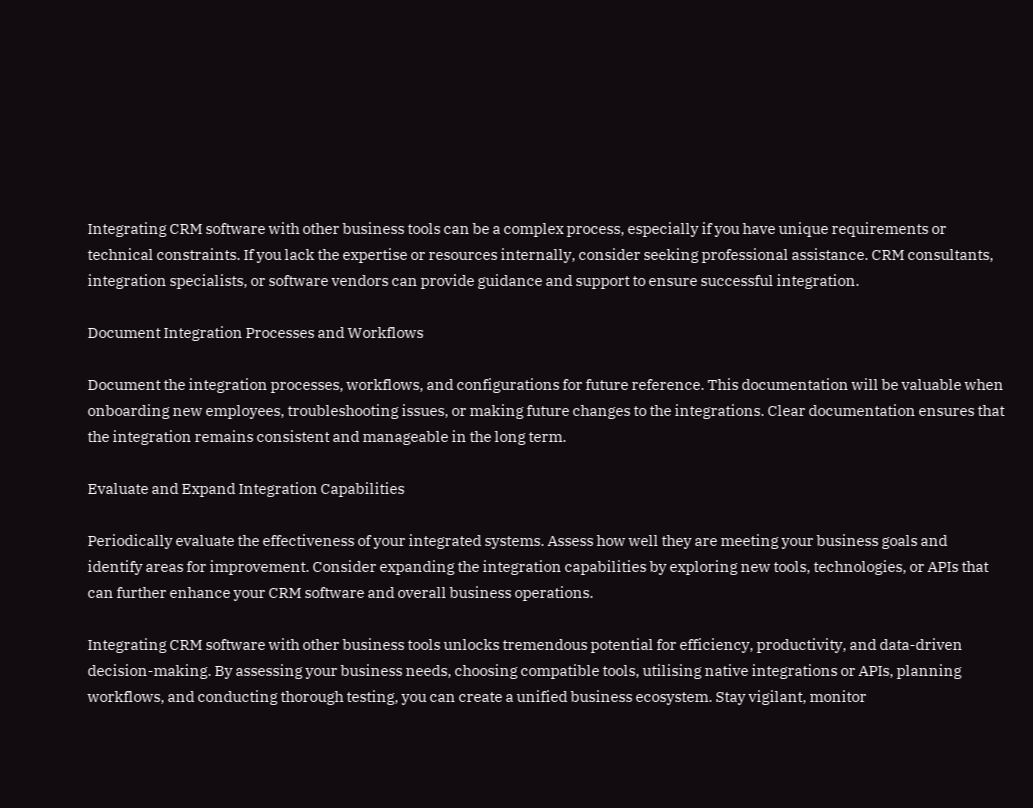Integrating CRM software with other business tools can be a complex process, especially if you have unique requirements or technical constraints. If you lack the expertise or resources internally, consider seeking professional assistance. CRM consultants, integration specialists, or software vendors can provide guidance and support to ensure successful integration.

Document Integration Processes and Workflows

Document the integration processes, workflows, and configurations for future reference. This documentation will be valuable when onboarding new employees, troubleshooting issues, or making future changes to the integrations. Clear documentation ensures that the integration remains consistent and manageable in the long term.

Evaluate and Expand Integration Capabilities

Periodically evaluate the effectiveness of your integrated systems. Assess how well they are meeting your business goals and identify areas for improvement. Consider expanding the integration capabilities by exploring new tools, technologies, or APIs that can further enhance your CRM software and overall business operations.

Integrating CRM software with other business tools unlocks tremendous potential for efficiency, productivity, and data-driven decision-making. By assessing your business needs, choosing compatible tools, utilising native integrations or APIs, planning workflows, and conducting thorough testing, you can create a unified business ecosystem. Stay vigilant, monitor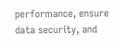performance, ensure data security, and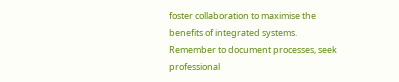foster collaboration to maximise the benefits of integrated systems. Remember to document processes, seek professional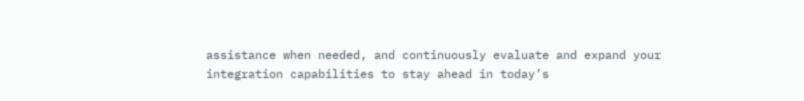assistance when needed, and continuously evaluate and expand your integration capabilities to stay ahead in today’s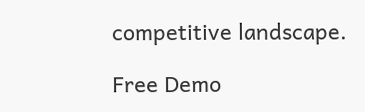competitive landscape.

Free Demo